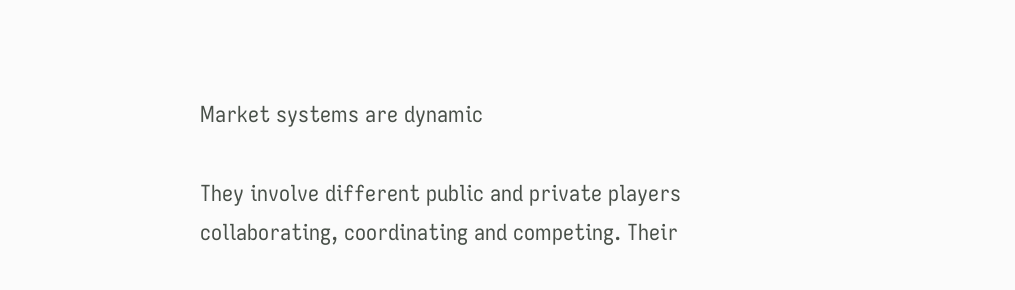Market systems are dynamic

They involve different public and private players collaborating, coordinating and competing. Their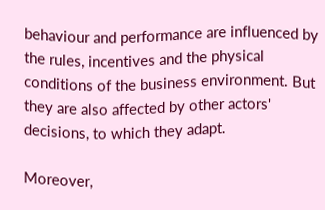behaviour and performance are influenced by the rules, incentives and the physical conditions of the business environment. But they are also affected by other actors' decisions, to which they adapt.

Moreover,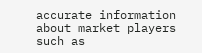accurate information about market players such as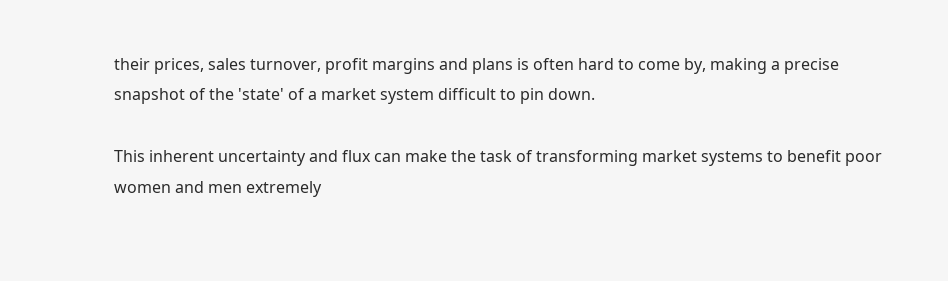their prices, sales turnover, profit margins and plans is often hard to come by, making a precise snapshot of the 'state' of a market system difficult to pin down.

This inherent uncertainty and flux can make the task of transforming market systems to benefit poor women and men extremely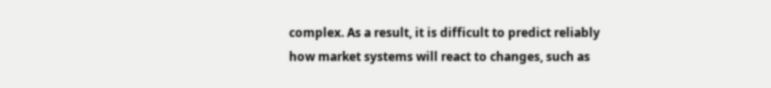complex. As a result, it is difficult to predict reliably how market systems will react to changes, such as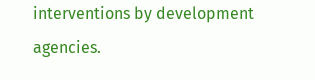interventions by development agencies.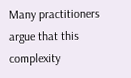Many practitioners argue that this complexity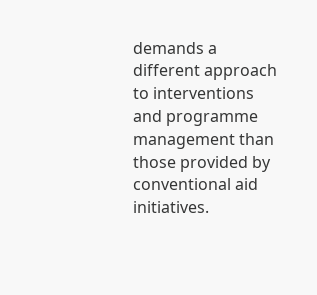demands a different approach to interventions and programme management than those provided by conventional aid initiatives.